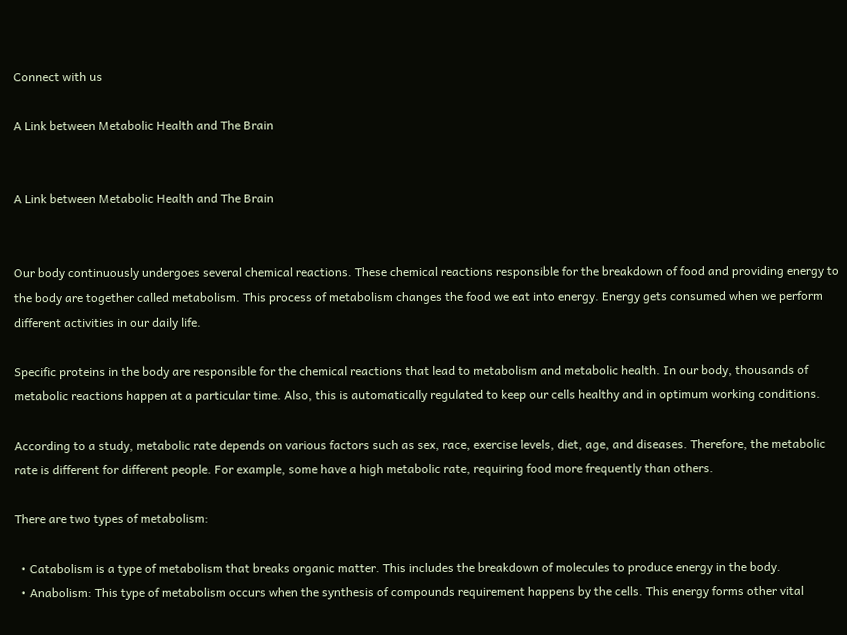Connect with us

A Link between Metabolic Health and The Brain


A Link between Metabolic Health and The Brain


Our body continuously undergoes several chemical reactions. These chemical reactions responsible for the breakdown of food and providing energy to the body are together called metabolism. This process of metabolism changes the food we eat into energy. Energy gets consumed when we perform different activities in our daily life.

Specific proteins in the body are responsible for the chemical reactions that lead to metabolism and metabolic health. In our body, thousands of metabolic reactions happen at a particular time. Also, this is automatically regulated to keep our cells healthy and in optimum working conditions.

According to a study, metabolic rate depends on various factors such as sex, race, exercise levels, diet, age, and diseases. Therefore, the metabolic rate is different for different people. For example, some have a high metabolic rate, requiring food more frequently than others.

There are two types of metabolism:

  • Catabolism is a type of metabolism that breaks organic matter. This includes the breakdown of molecules to produce energy in the body.
  • Anabolism: This type of metabolism occurs when the synthesis of compounds requirement happens by the cells. This energy forms other vital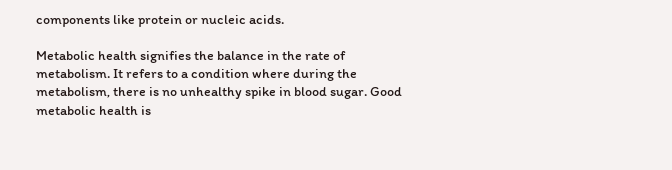components like protein or nucleic acids.

Metabolic health signifies the balance in the rate of metabolism. It refers to a condition where during the metabolism, there is no unhealthy spike in blood sugar. Good metabolic health is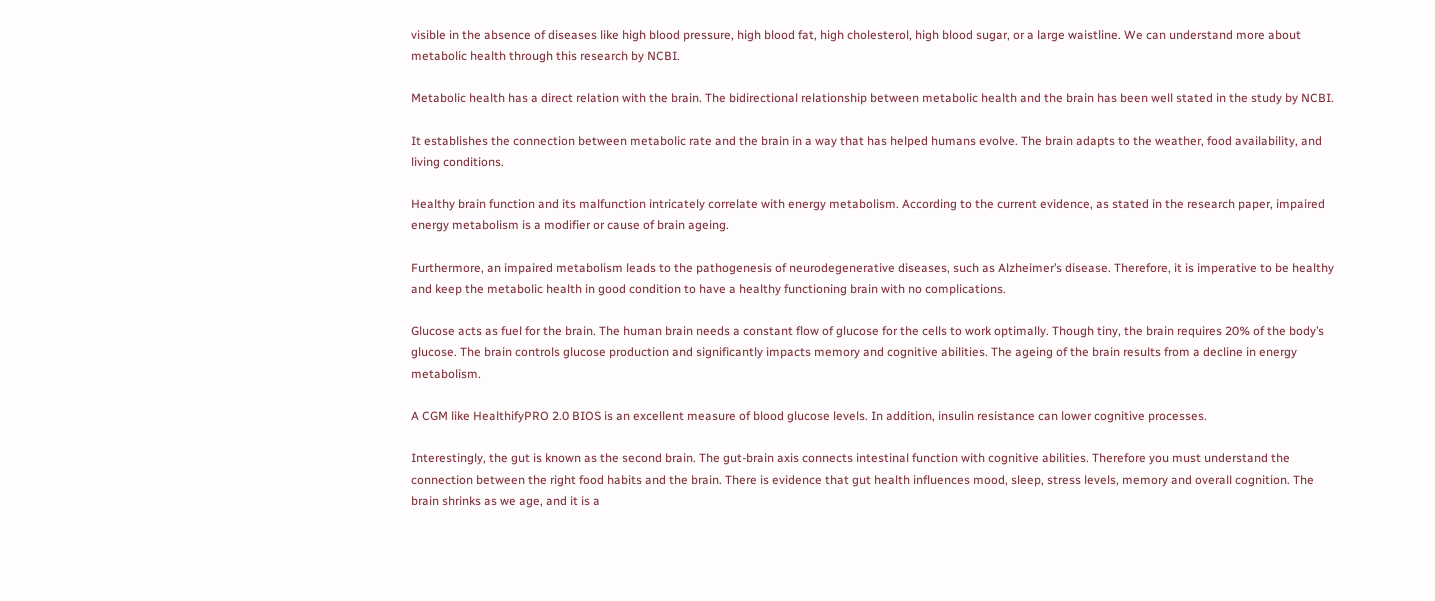visible in the absence of diseases like high blood pressure, high blood fat, high cholesterol, high blood sugar, or a large waistline. We can understand more about metabolic health through this research by NCBI.

Metabolic health has a direct relation with the brain. The bidirectional relationship between metabolic health and the brain has been well stated in the study by NCBI.

It establishes the connection between metabolic rate and the brain in a way that has helped humans evolve. The brain adapts to the weather, food availability, and living conditions.

Healthy brain function and its malfunction intricately correlate with energy metabolism. According to the current evidence, as stated in the research paper, impaired energy metabolism is a modifier or cause of brain ageing.

Furthermore, an impaired metabolism leads to the pathogenesis of neurodegenerative diseases, such as Alzheimer’s disease. Therefore, it is imperative to be healthy and keep the metabolic health in good condition to have a healthy functioning brain with no complications.

Glucose acts as fuel for the brain. The human brain needs a constant flow of glucose for the cells to work optimally. Though tiny, the brain requires 20% of the body’s glucose. The brain controls glucose production and significantly impacts memory and cognitive abilities. The ageing of the brain results from a decline in energy metabolism.

A CGM like HealthifyPRO 2.0 BIOS is an excellent measure of blood glucose levels. In addition, insulin resistance can lower cognitive processes.

Interestingly, the gut is known as the second brain. The gut-brain axis connects intestinal function with cognitive abilities. Therefore you must understand the connection between the right food habits and the brain. There is evidence that gut health influences mood, sleep, stress levels, memory and overall cognition. The brain shrinks as we age, and it is a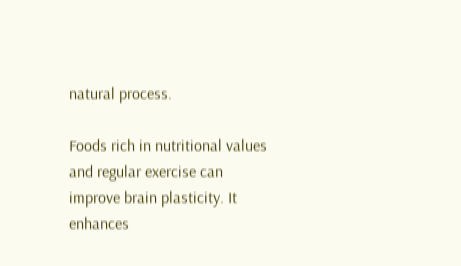natural process.

Foods rich in nutritional values and regular exercise can improve brain plasticity. It enhances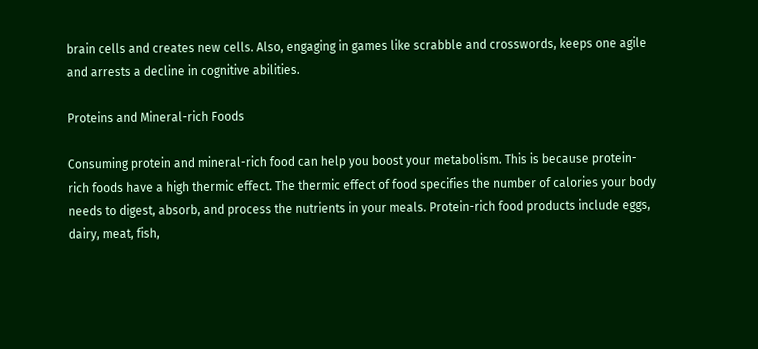brain cells and creates new cells. Also, engaging in games like scrabble and crosswords, keeps one agile and arrests a decline in cognitive abilities.

Proteins and Mineral-rich Foods

Consuming protein and mineral-rich food can help you boost your metabolism. This is because protein-rich foods have a high thermic effect. The thermic effect of food specifies the number of calories your body needs to digest, absorb, and process the nutrients in your meals. Protein-rich food products include eggs, dairy, meat, fish,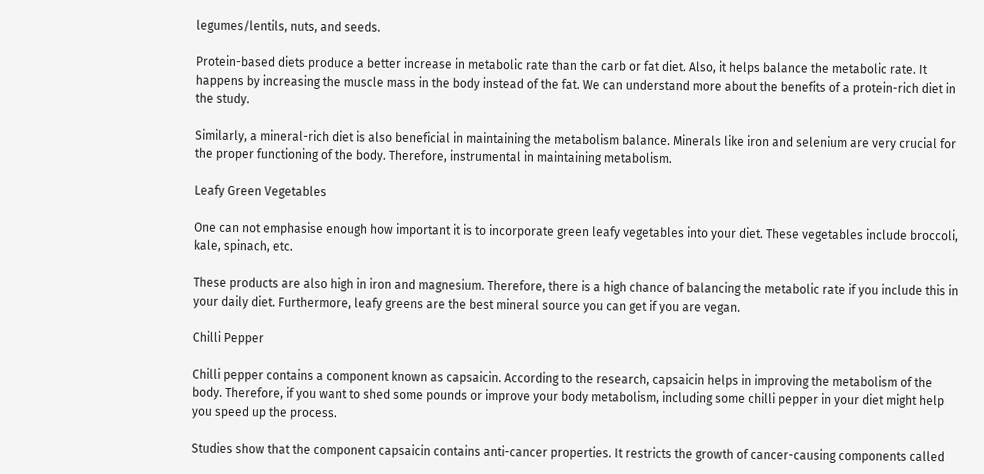legumes/lentils, nuts, and seeds.

Protein-based diets produce a better increase in metabolic rate than the carb or fat diet. Also, it helps balance the metabolic rate. It happens by increasing the muscle mass in the body instead of the fat. We can understand more about the benefits of a protein-rich diet in the study.

Similarly, a mineral-rich diet is also beneficial in maintaining the metabolism balance. Minerals like iron and selenium are very crucial for the proper functioning of the body. Therefore, instrumental in maintaining metabolism.

Leafy Green Vegetables

One can not emphasise enough how important it is to incorporate green leafy vegetables into your diet. These vegetables include broccoli, kale, spinach, etc.

These products are also high in iron and magnesium. Therefore, there is a high chance of balancing the metabolic rate if you include this in your daily diet. Furthermore, leafy greens are the best mineral source you can get if you are vegan.

Chilli Pepper

Chilli pepper contains a component known as capsaicin. According to the research, capsaicin helps in improving the metabolism of the body. Therefore, if you want to shed some pounds or improve your body metabolism, including some chilli pepper in your diet might help you speed up the process.

Studies show that the component capsaicin contains anti-cancer properties. It restricts the growth of cancer-causing components called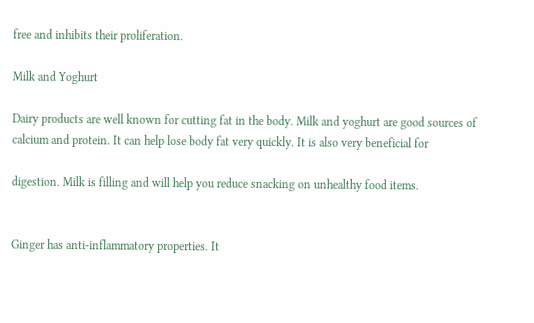free and inhibits their proliferation.

Milk and Yoghurt

Dairy products are well known for cutting fat in the body. Milk and yoghurt are good sources of calcium and protein. It can help lose body fat very quickly. It is also very beneficial for

digestion. Milk is filling and will help you reduce snacking on unhealthy food items.


Ginger has anti-inflammatory properties. It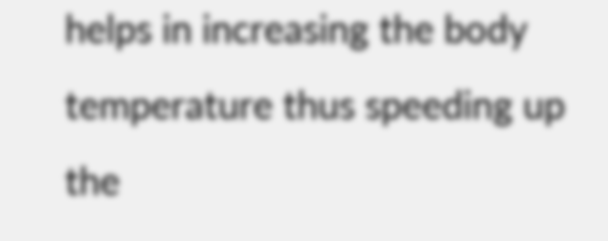helps in increasing the body temperature thus speeding up the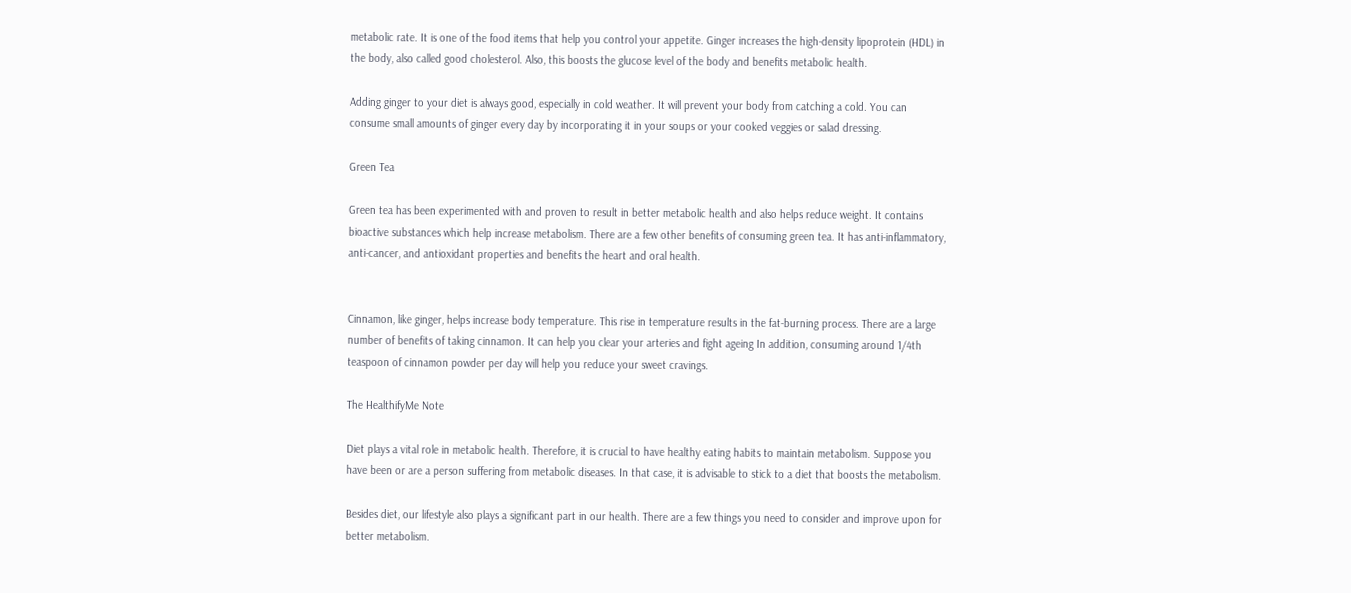metabolic rate. It is one of the food items that help you control your appetite. Ginger increases the high-density lipoprotein (HDL) in the body, also called good cholesterol. Also, this boosts the glucose level of the body and benefits metabolic health.

Adding ginger to your diet is always good, especially in cold weather. It will prevent your body from catching a cold. You can consume small amounts of ginger every day by incorporating it in your soups or your cooked veggies or salad dressing.

Green Tea

Green tea has been experimented with and proven to result in better metabolic health and also helps reduce weight. It contains bioactive substances which help increase metabolism. There are a few other benefits of consuming green tea. It has anti-inflammatory, anti-cancer, and antioxidant properties and benefits the heart and oral health.


Cinnamon, like ginger, helps increase body temperature. This rise in temperature results in the fat-burning process. There are a large number of benefits of taking cinnamon. It can help you clear your arteries and fight ageing In addition, consuming around 1/4th teaspoon of cinnamon powder per day will help you reduce your sweet cravings.

The HealthifyMe Note

Diet plays a vital role in metabolic health. Therefore, it is crucial to have healthy eating habits to maintain metabolism. Suppose you have been or are a person suffering from metabolic diseases. In that case, it is advisable to stick to a diet that boosts the metabolism.

Besides diet, our lifestyle also plays a significant part in our health. There are a few things you need to consider and improve upon for better metabolism.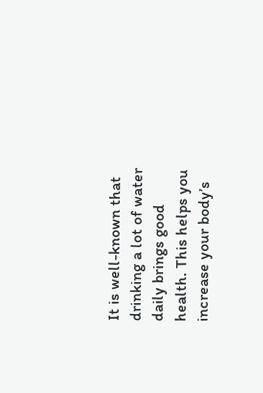It is well-known that drinking a lot of water daily brings good health. This helps you increase your body’s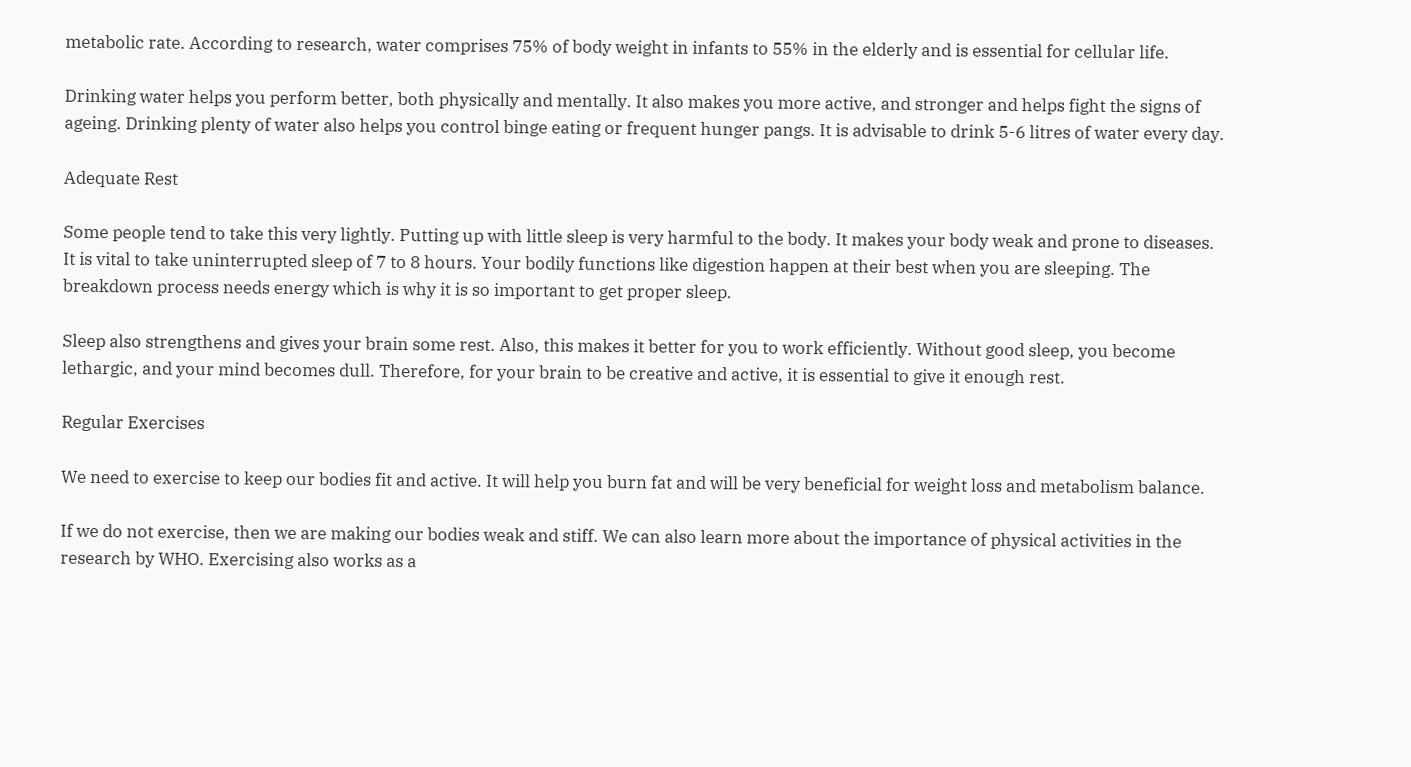metabolic rate. According to research, water comprises 75% of body weight in infants to 55% in the elderly and is essential for cellular life.

Drinking water helps you perform better, both physically and mentally. It also makes you more active, and stronger and helps fight the signs of ageing. Drinking plenty of water also helps you control binge eating or frequent hunger pangs. It is advisable to drink 5-6 litres of water every day.

Adequate Rest

Some people tend to take this very lightly. Putting up with little sleep is very harmful to the body. It makes your body weak and prone to diseases. It is vital to take uninterrupted sleep of 7 to 8 hours. Your bodily functions like digestion happen at their best when you are sleeping. The breakdown process needs energy which is why it is so important to get proper sleep.

Sleep also strengthens and gives your brain some rest. Also, this makes it better for you to work efficiently. Without good sleep, you become lethargic, and your mind becomes dull. Therefore, for your brain to be creative and active, it is essential to give it enough rest.

Regular Exercises

We need to exercise to keep our bodies fit and active. It will help you burn fat and will be very beneficial for weight loss and metabolism balance.

If we do not exercise, then we are making our bodies weak and stiff. We can also learn more about the importance of physical activities in the research by WHO. Exercising also works as a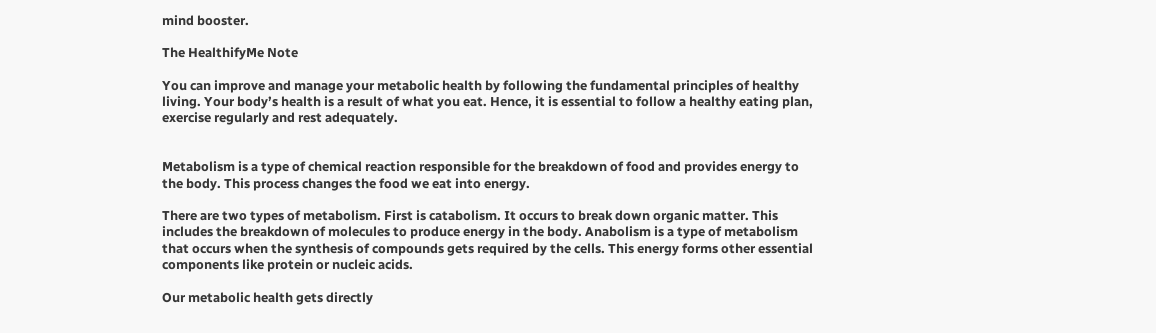mind booster.

The HealthifyMe Note

You can improve and manage your metabolic health by following the fundamental principles of healthy living. Your body’s health is a result of what you eat. Hence, it is essential to follow a healthy eating plan, exercise regularly and rest adequately.


Metabolism is a type of chemical reaction responsible for the breakdown of food and provides energy to the body. This process changes the food we eat into energy.

There are two types of metabolism. First is catabolism. It occurs to break down organic matter. This includes the breakdown of molecules to produce energy in the body. Anabolism is a type of metabolism that occurs when the synthesis of compounds gets required by the cells. This energy forms other essential components like protein or nucleic acids.

Our metabolic health gets directly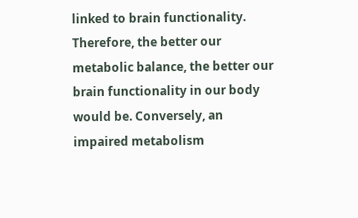linked to brain functionality. Therefore, the better our metabolic balance, the better our brain functionality in our body would be. Conversely, an impaired metabolism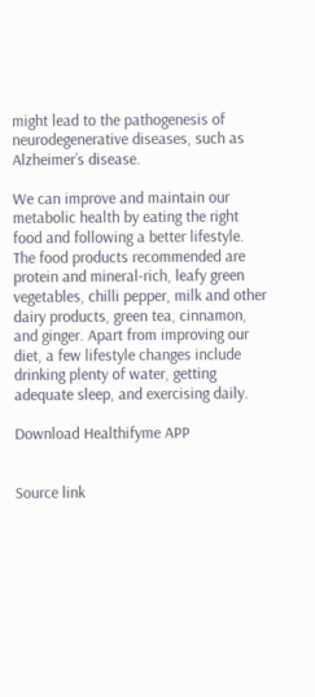might lead to the pathogenesis of neurodegenerative diseases, such as Alzheimer’s disease.

We can improve and maintain our metabolic health by eating the right food and following a better lifestyle. The food products recommended are protein and mineral-rich, leafy green vegetables, chilli pepper, milk and other dairy products, green tea, cinnamon, and ginger. Apart from improving our diet, a few lifestyle changes include drinking plenty of water, getting adequate sleep, and exercising daily.

Download Healthifyme APP


Source link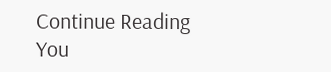Continue Reading
You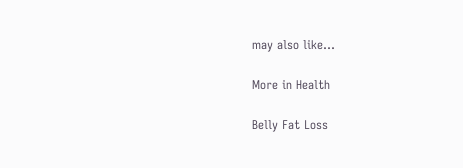may also like...

More in Health

Belly Fat Loss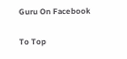Guru On Facebook


To Top